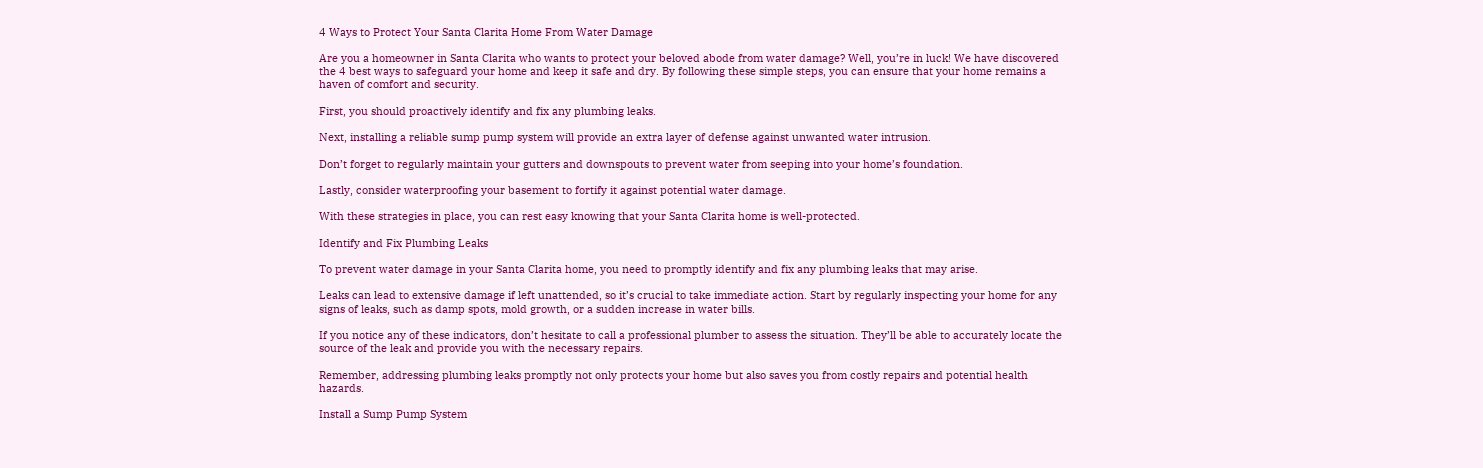4 Ways to Protect Your Santa Clarita Home From Water Damage

Are you a homeowner in Santa Clarita who wants to protect your beloved abode from water damage? Well, you’re in luck! We have discovered the 4 best ways to safeguard your home and keep it safe and dry. By following these simple steps, you can ensure that your home remains a haven of comfort and security.

First, you should proactively identify and fix any plumbing leaks.

Next, installing a reliable sump pump system will provide an extra layer of defense against unwanted water intrusion.

Don’t forget to regularly maintain your gutters and downspouts to prevent water from seeping into your home’s foundation.

Lastly, consider waterproofing your basement to fortify it against potential water damage.

With these strategies in place, you can rest easy knowing that your Santa Clarita home is well-protected.

Identify and Fix Plumbing Leaks

To prevent water damage in your Santa Clarita home, you need to promptly identify and fix any plumbing leaks that may arise.

Leaks can lead to extensive damage if left unattended, so it’s crucial to take immediate action. Start by regularly inspecting your home for any signs of leaks, such as damp spots, mold growth, or a sudden increase in water bills.

If you notice any of these indicators, don’t hesitate to call a professional plumber to assess the situation. They’ll be able to accurately locate the source of the leak and provide you with the necessary repairs.

Remember, addressing plumbing leaks promptly not only protects your home but also saves you from costly repairs and potential health hazards.

Install a Sump Pump System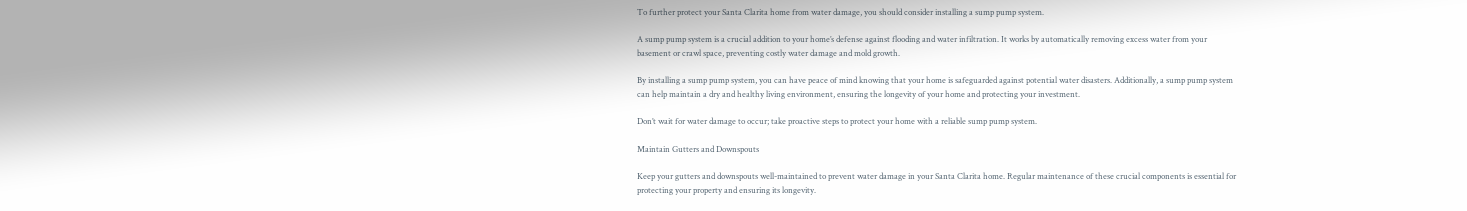To further protect your Santa Clarita home from water damage, you should consider installing a sump pump system.

A sump pump system is a crucial addition to your home’s defense against flooding and water infiltration. It works by automatically removing excess water from your basement or crawl space, preventing costly water damage and mold growth.

By installing a sump pump system, you can have peace of mind knowing that your home is safeguarded against potential water disasters. Additionally, a sump pump system can help maintain a dry and healthy living environment, ensuring the longevity of your home and protecting your investment.

Don’t wait for water damage to occur; take proactive steps to protect your home with a reliable sump pump system.

Maintain Gutters and Downspouts

Keep your gutters and downspouts well-maintained to prevent water damage in your Santa Clarita home. Regular maintenance of these crucial components is essential for protecting your property and ensuring its longevity.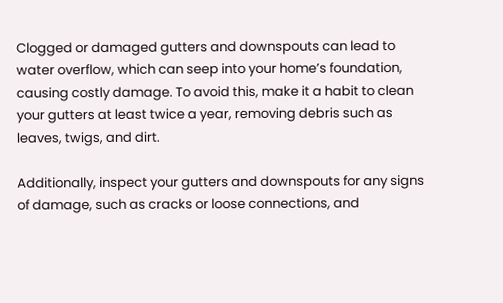Clogged or damaged gutters and downspouts can lead to water overflow, which can seep into your home’s foundation, causing costly damage. To avoid this, make it a habit to clean your gutters at least twice a year, removing debris such as leaves, twigs, and dirt.

Additionally, inspect your gutters and downspouts for any signs of damage, such as cracks or loose connections, and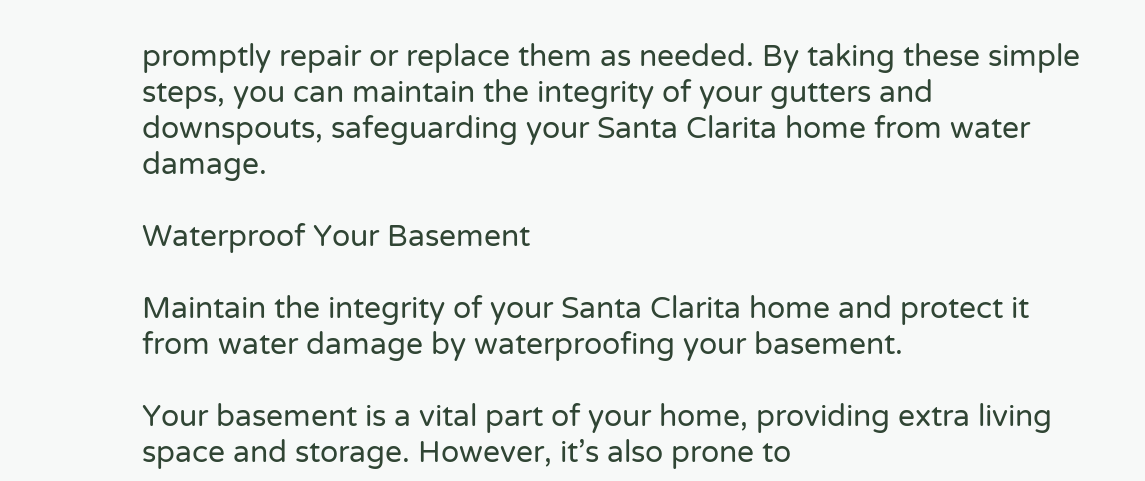promptly repair or replace them as needed. By taking these simple steps, you can maintain the integrity of your gutters and downspouts, safeguarding your Santa Clarita home from water damage.

Waterproof Your Basement

Maintain the integrity of your Santa Clarita home and protect it from water damage by waterproofing your basement.

Your basement is a vital part of your home, providing extra living space and storage. However, it’s also prone to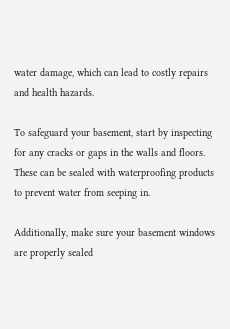water damage, which can lead to costly repairs and health hazards.

To safeguard your basement, start by inspecting for any cracks or gaps in the walls and floors. These can be sealed with waterproofing products to prevent water from seeping in.

Additionally, make sure your basement windows are properly sealed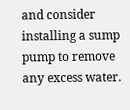and consider installing a sump pump to remove any excess water.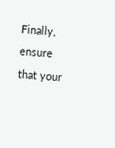Finally, ensure that your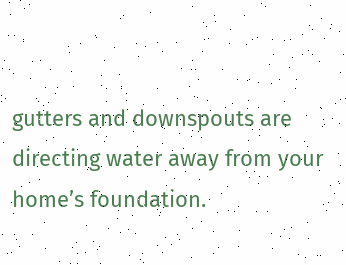gutters and downspouts are directing water away from your home’s foundation.